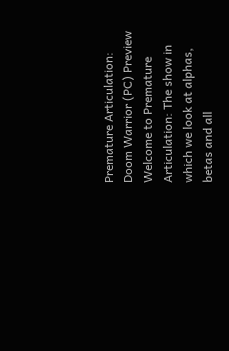Premature Articulation: Doom Warrior (PC) Preview
Welcome to Premature Articulation: The show in which we look at alphas, betas and all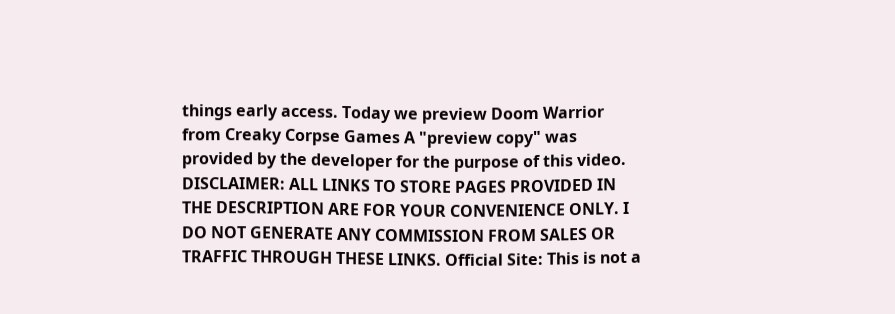things early access. Today we preview Doom Warrior from Creaky Corpse Games A "preview copy" was provided by the developer for the purpose of this video. DISCLAIMER: ALL LINKS TO STORE PAGES PROVIDED IN THE DESCRIPTION ARE FOR YOUR CONVENIENCE ONLY. I DO NOT GENERATE ANY COMMISSION FROM SALES OR TRAFFIC THROUGH THESE LINKS. Official Site: This is not a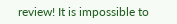review! It is impossible to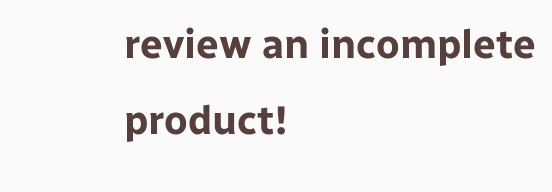review an incomplete product!